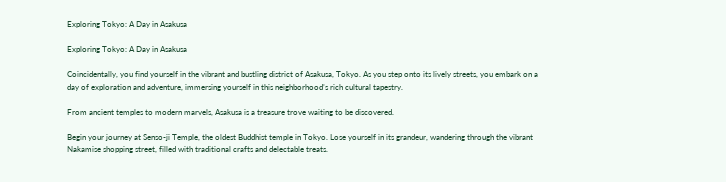Exploring Tokyo: A Day in Asakusa

Exploring Tokyo: A Day in Asakusa

Coincidentally, you find yourself in the vibrant and bustling district of Asakusa, Tokyo. As you step onto its lively streets, you embark on a day of exploration and adventure, immersing yourself in this neighborhood’s rich cultural tapestry.

From ancient temples to modern marvels, Asakusa is a treasure trove waiting to be discovered.

Begin your journey at Senso-ji Temple, the oldest Buddhist temple in Tokyo. Lose yourself in its grandeur, wandering through the vibrant Nakamise shopping street, filled with traditional crafts and delectable treats.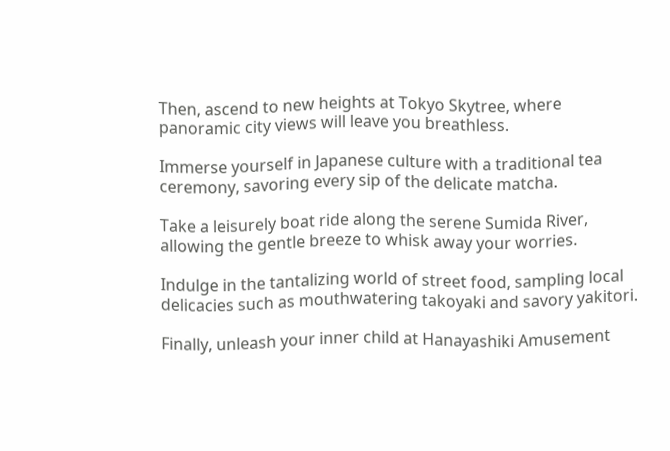Then, ascend to new heights at Tokyo Skytree, where panoramic city views will leave you breathless.

Immerse yourself in Japanese culture with a traditional tea ceremony, savoring every sip of the delicate matcha.

Take a leisurely boat ride along the serene Sumida River, allowing the gentle breeze to whisk away your worries.

Indulge in the tantalizing world of street food, sampling local delicacies such as mouthwatering takoyaki and savory yakitori.

Finally, unleash your inner child at Hanayashiki Amusement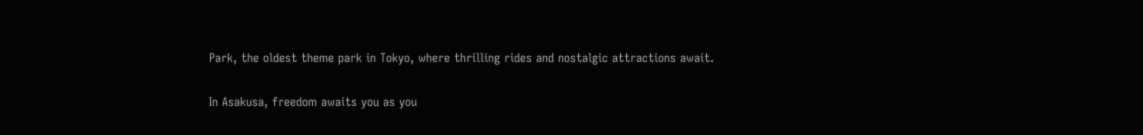Park, the oldest theme park in Tokyo, where thrilling rides and nostalgic attractions await.

In Asakusa, freedom awaits you as you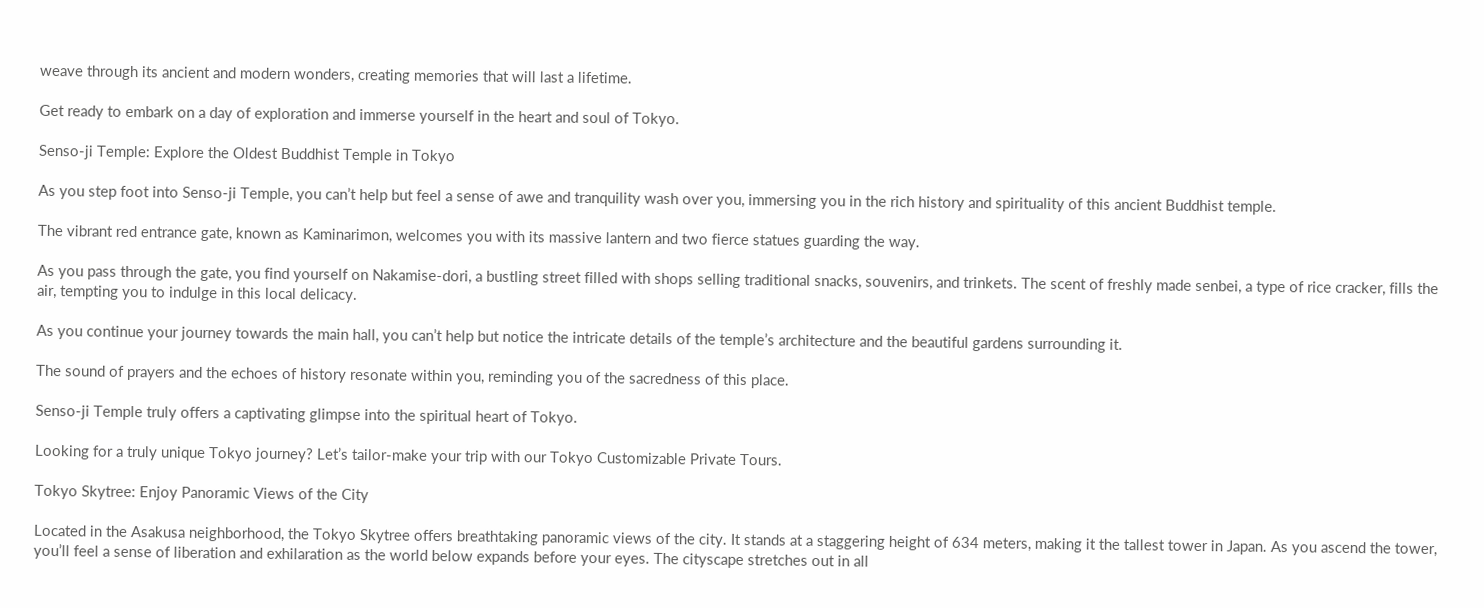weave through its ancient and modern wonders, creating memories that will last a lifetime.

Get ready to embark on a day of exploration and immerse yourself in the heart and soul of Tokyo.

Senso-ji Temple: Explore the Oldest Buddhist Temple in Tokyo

As you step foot into Senso-ji Temple, you can’t help but feel a sense of awe and tranquility wash over you, immersing you in the rich history and spirituality of this ancient Buddhist temple.

The vibrant red entrance gate, known as Kaminarimon, welcomes you with its massive lantern and two fierce statues guarding the way.

As you pass through the gate, you find yourself on Nakamise-dori, a bustling street filled with shops selling traditional snacks, souvenirs, and trinkets. The scent of freshly made senbei, a type of rice cracker, fills the air, tempting you to indulge in this local delicacy.

As you continue your journey towards the main hall, you can’t help but notice the intricate details of the temple’s architecture and the beautiful gardens surrounding it.

The sound of prayers and the echoes of history resonate within you, reminding you of the sacredness of this place.

Senso-ji Temple truly offers a captivating glimpse into the spiritual heart of Tokyo.

Looking for a truly unique Tokyo journey? Let’s tailor-make your trip with our Tokyo Customizable Private Tours.

Tokyo Skytree: Enjoy Panoramic Views of the City

Located in the Asakusa neighborhood, the Tokyo Skytree offers breathtaking panoramic views of the city. It stands at a staggering height of 634 meters, making it the tallest tower in Japan. As you ascend the tower, you’ll feel a sense of liberation and exhilaration as the world below expands before your eyes. The cityscape stretches out in all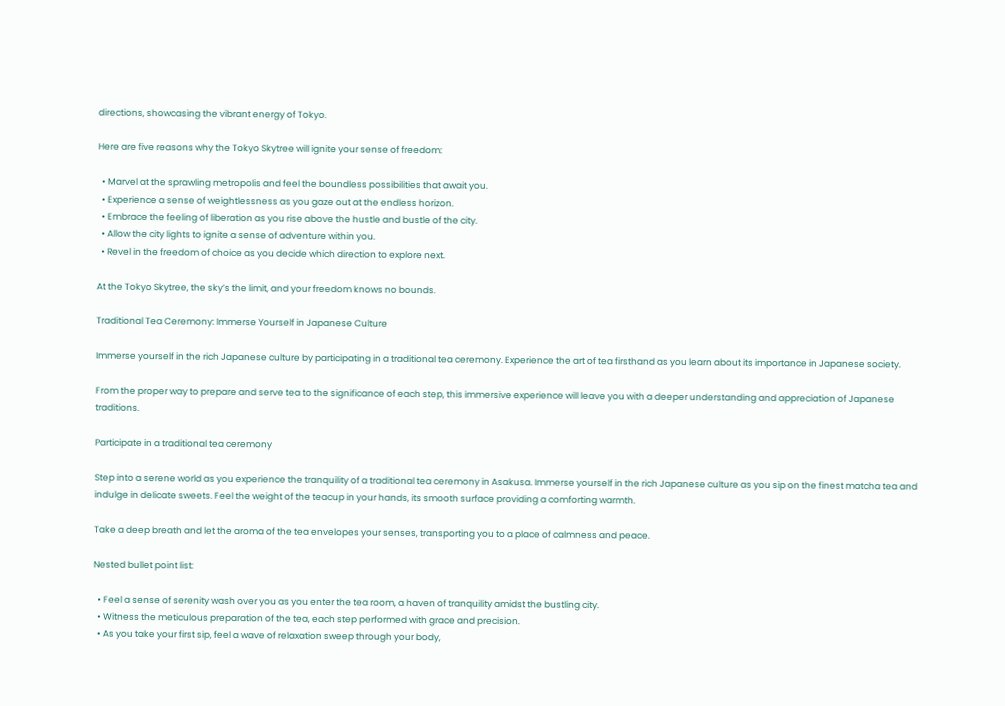directions, showcasing the vibrant energy of Tokyo.

Here are five reasons why the Tokyo Skytree will ignite your sense of freedom:

  • Marvel at the sprawling metropolis and feel the boundless possibilities that await you.
  • Experience a sense of weightlessness as you gaze out at the endless horizon.
  • Embrace the feeling of liberation as you rise above the hustle and bustle of the city.
  • Allow the city lights to ignite a sense of adventure within you.
  • Revel in the freedom of choice as you decide which direction to explore next.

At the Tokyo Skytree, the sky’s the limit, and your freedom knows no bounds.

Traditional Tea Ceremony: Immerse Yourself in Japanese Culture

Immerse yourself in the rich Japanese culture by participating in a traditional tea ceremony. Experience the art of tea firsthand as you learn about its importance in Japanese society.

From the proper way to prepare and serve tea to the significance of each step, this immersive experience will leave you with a deeper understanding and appreciation of Japanese traditions.

Participate in a traditional tea ceremony

Step into a serene world as you experience the tranquility of a traditional tea ceremony in Asakusa. Immerse yourself in the rich Japanese culture as you sip on the finest matcha tea and indulge in delicate sweets. Feel the weight of the teacup in your hands, its smooth surface providing a comforting warmth.

Take a deep breath and let the aroma of the tea envelopes your senses, transporting you to a place of calmness and peace.

Nested bullet point list:

  • Feel a sense of serenity wash over you as you enter the tea room, a haven of tranquility amidst the bustling city.
  • Witness the meticulous preparation of the tea, each step performed with grace and precision.
  • As you take your first sip, feel a wave of relaxation sweep through your body,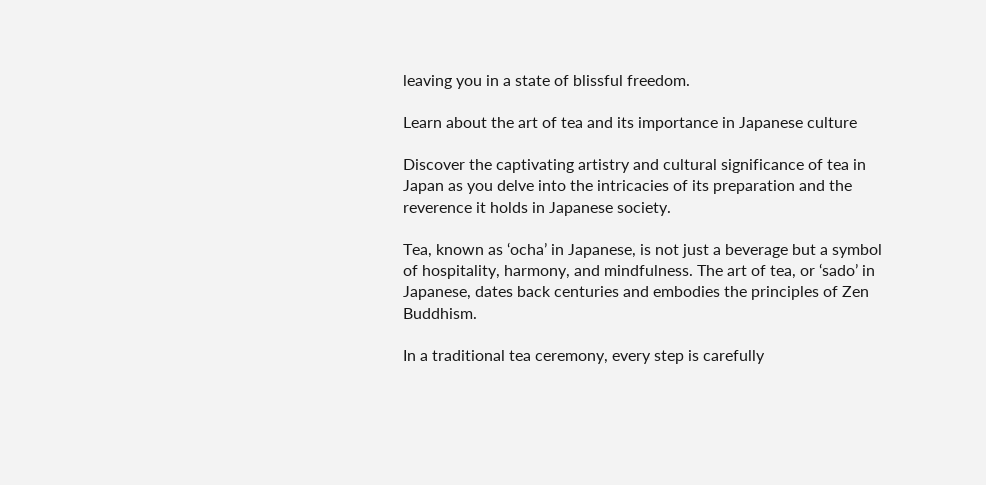leaving you in a state of blissful freedom.

Learn about the art of tea and its importance in Japanese culture

Discover the captivating artistry and cultural significance of tea in Japan as you delve into the intricacies of its preparation and the reverence it holds in Japanese society.

Tea, known as ‘ocha’ in Japanese, is not just a beverage but a symbol of hospitality, harmony, and mindfulness. The art of tea, or ‘sado’ in Japanese, dates back centuries and embodies the principles of Zen Buddhism.

In a traditional tea ceremony, every step is carefully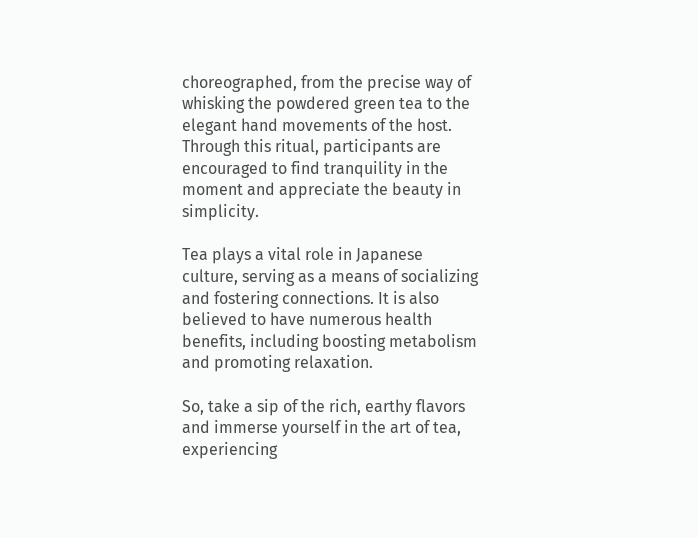choreographed, from the precise way of whisking the powdered green tea to the elegant hand movements of the host. Through this ritual, participants are encouraged to find tranquility in the moment and appreciate the beauty in simplicity.

Tea plays a vital role in Japanese culture, serving as a means of socializing and fostering connections. It is also believed to have numerous health benefits, including boosting metabolism and promoting relaxation.

So, take a sip of the rich, earthy flavors and immerse yourself in the art of tea, experiencing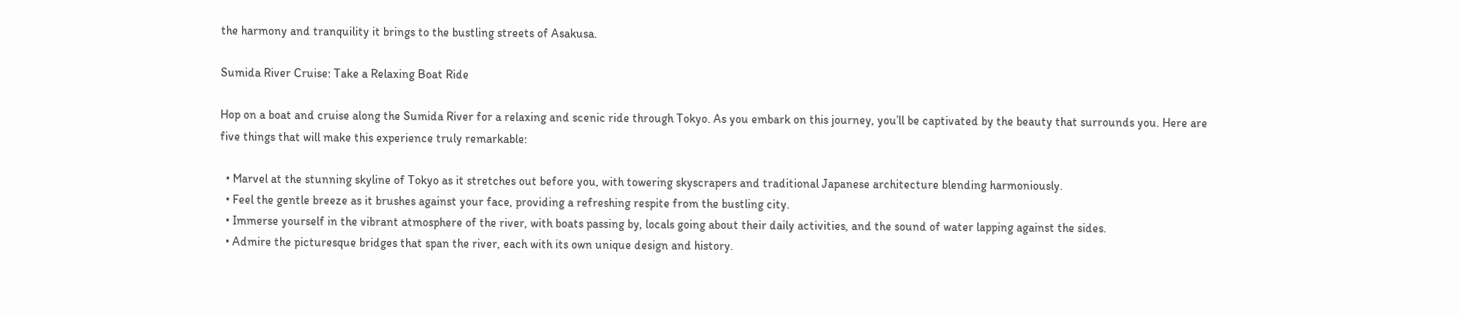the harmony and tranquility it brings to the bustling streets of Asakusa.

Sumida River Cruise: Take a Relaxing Boat Ride

Hop on a boat and cruise along the Sumida River for a relaxing and scenic ride through Tokyo. As you embark on this journey, you’ll be captivated by the beauty that surrounds you. Here are five things that will make this experience truly remarkable:

  • Marvel at the stunning skyline of Tokyo as it stretches out before you, with towering skyscrapers and traditional Japanese architecture blending harmoniously.
  • Feel the gentle breeze as it brushes against your face, providing a refreshing respite from the bustling city.
  • Immerse yourself in the vibrant atmosphere of the river, with boats passing by, locals going about their daily activities, and the sound of water lapping against the sides.
  • Admire the picturesque bridges that span the river, each with its own unique design and history.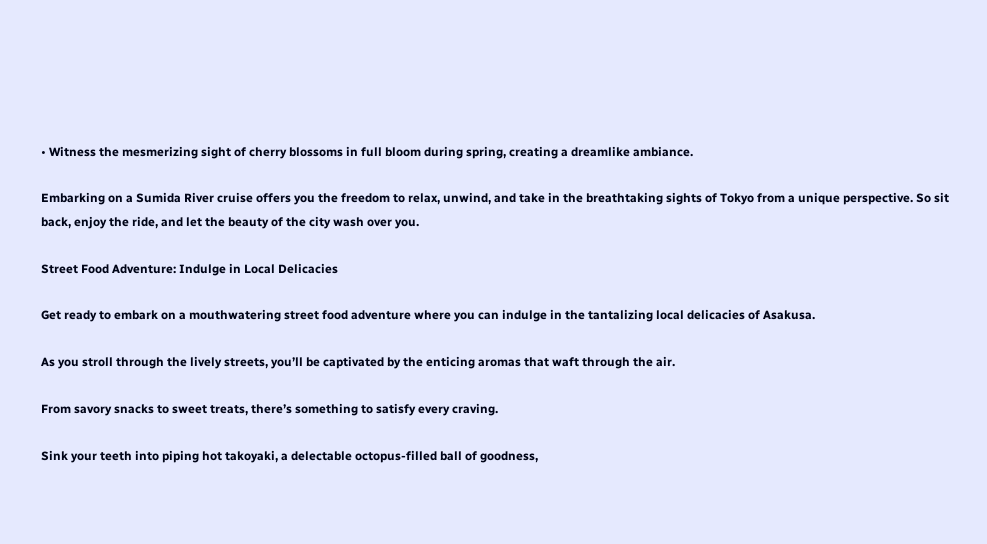• Witness the mesmerizing sight of cherry blossoms in full bloom during spring, creating a dreamlike ambiance.

Embarking on a Sumida River cruise offers you the freedom to relax, unwind, and take in the breathtaking sights of Tokyo from a unique perspective. So sit back, enjoy the ride, and let the beauty of the city wash over you.

Street Food Adventure: Indulge in Local Delicacies

Get ready to embark on a mouthwatering street food adventure where you can indulge in the tantalizing local delicacies of Asakusa.

As you stroll through the lively streets, you’ll be captivated by the enticing aromas that waft through the air.

From savory snacks to sweet treats, there’s something to satisfy every craving.

Sink your teeth into piping hot takoyaki, a delectable octopus-filled ball of goodness,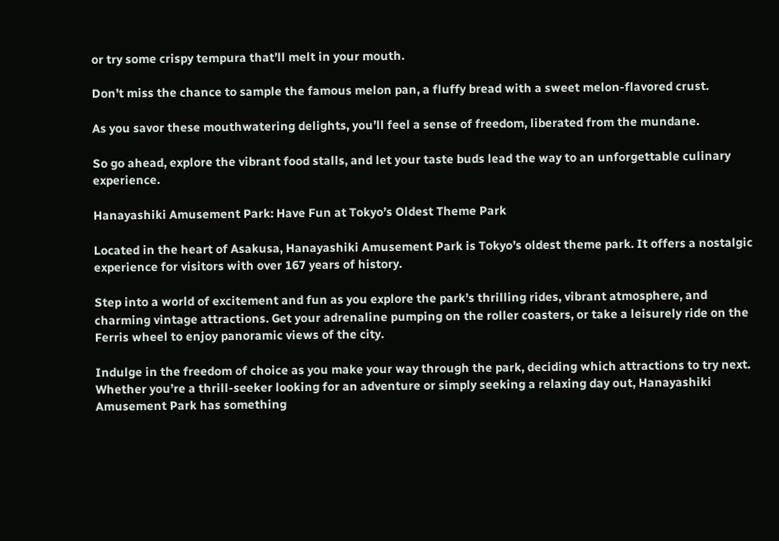or try some crispy tempura that’ll melt in your mouth.

Don’t miss the chance to sample the famous melon pan, a fluffy bread with a sweet melon-flavored crust.

As you savor these mouthwatering delights, you’ll feel a sense of freedom, liberated from the mundane.

So go ahead, explore the vibrant food stalls, and let your taste buds lead the way to an unforgettable culinary experience.

Hanayashiki Amusement Park: Have Fun at Tokyo’s Oldest Theme Park

Located in the heart of Asakusa, Hanayashiki Amusement Park is Tokyo’s oldest theme park. It offers a nostalgic experience for visitors with over 167 years of history.

Step into a world of excitement and fun as you explore the park’s thrilling rides, vibrant atmosphere, and charming vintage attractions. Get your adrenaline pumping on the roller coasters, or take a leisurely ride on the Ferris wheel to enjoy panoramic views of the city.

Indulge in the freedom of choice as you make your way through the park, deciding which attractions to try next. Whether you’re a thrill-seeker looking for an adventure or simply seeking a relaxing day out, Hanayashiki Amusement Park has something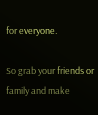for everyone.

So grab your friends or family and make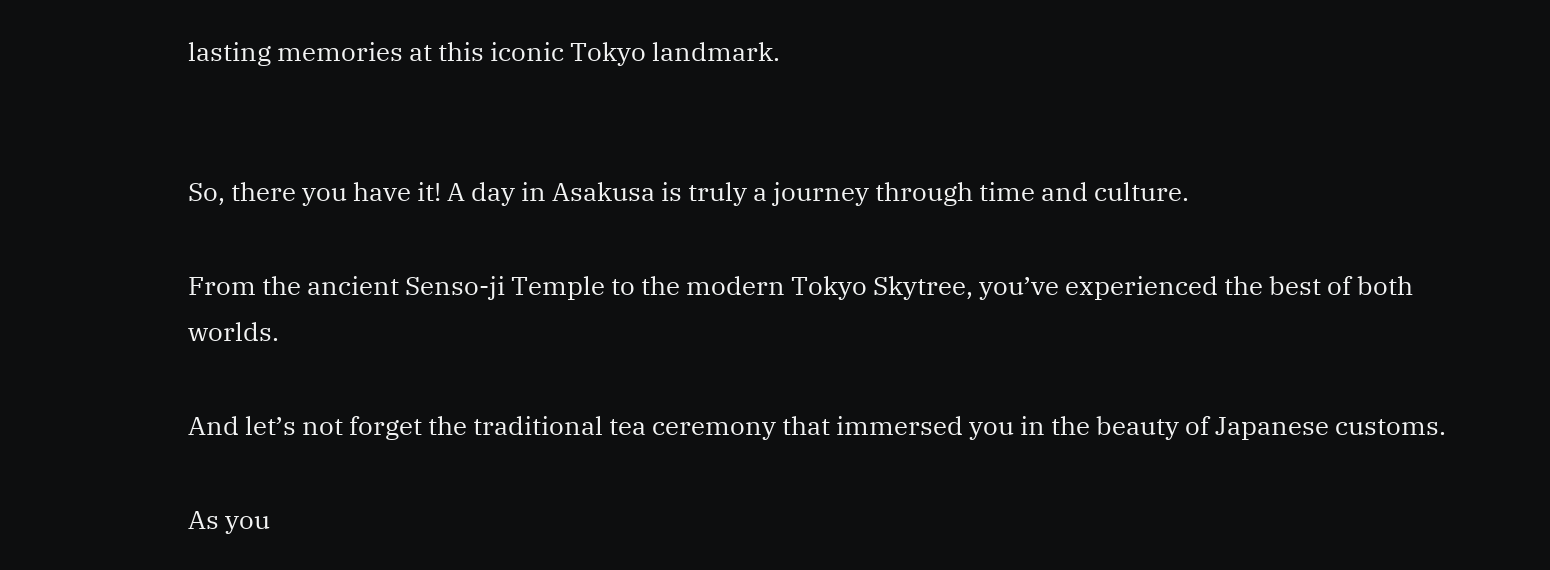lasting memories at this iconic Tokyo landmark.


So, there you have it! A day in Asakusa is truly a journey through time and culture.

From the ancient Senso-ji Temple to the modern Tokyo Skytree, you’ve experienced the best of both worlds.

And let’s not forget the traditional tea ceremony that immersed you in the beauty of Japanese customs.

As you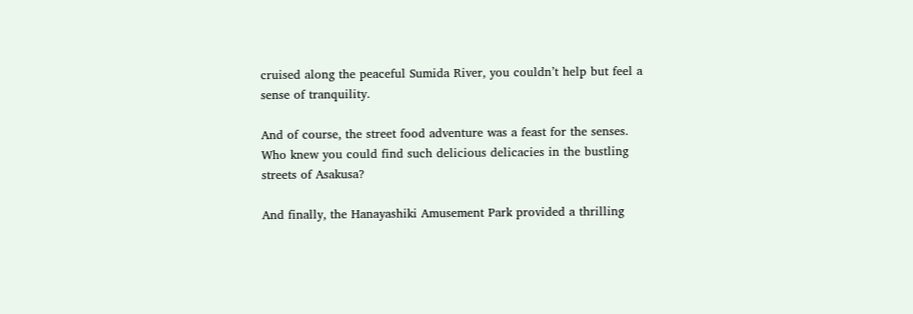cruised along the peaceful Sumida River, you couldn’t help but feel a sense of tranquility.

And of course, the street food adventure was a feast for the senses. Who knew you could find such delicious delicacies in the bustling streets of Asakusa?

And finally, the Hanayashiki Amusement Park provided a thrilling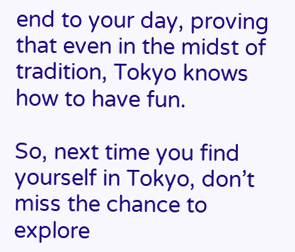end to your day, proving that even in the midst of tradition, Tokyo knows how to have fun.

So, next time you find yourself in Tokyo, don’t miss the chance to explore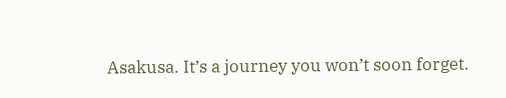Asakusa. It’s a journey you won’t soon forget.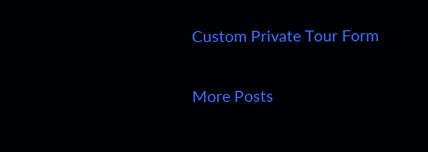Custom Private Tour Form

More Posts